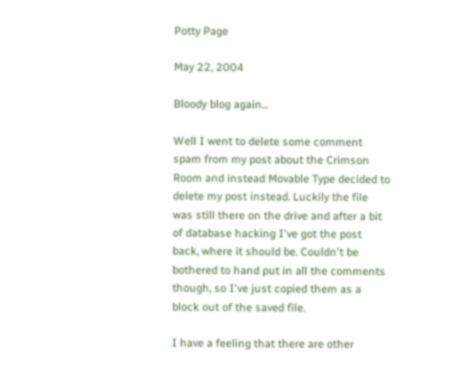Potty Page

May 22, 2004

Bloody blog again...

Well I went to delete some comment spam from my post about the Crimson Room and instead Movable Type decided to delete my post instead. Luckily the file was still there on the drive and after a bit of database hacking I've got the post back, where it should be. Couldn't be bothered to hand put in all the comments though, so I've just copied them as a block out of the saved file.

I have a feeling that there are other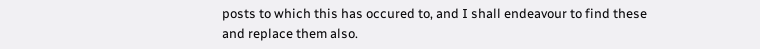posts to which this has occured to, and I shall endeavour to find these and replace them also.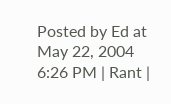Posted by Ed at May 22, 2004 6:26 PM | Rant |